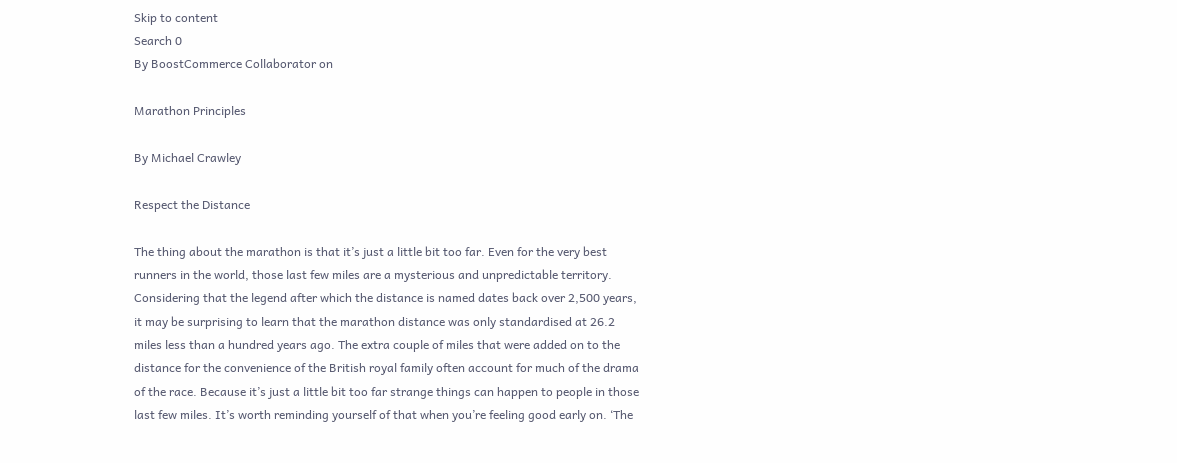Skip to content
Search 0
By BoostCommerce Collaborator on

Marathon Principles

By Michael Crawley

Respect the Distance

The thing about the marathon is that it’s just a little bit too far. Even for the very best runners in the world, those last few miles are a mysterious and unpredictable territory. Considering that the legend after which the distance is named dates back over 2,500 years, it may be surprising to learn that the marathon distance was only standardised at 26.2 miles less than a hundred years ago. The extra couple of miles that were added on to the distance for the convenience of the British royal family often account for much of the drama of the race. Because it’s just a little bit too far strange things can happen to people in those last few miles. It’s worth reminding yourself of that when you’re feeling good early on. ‘The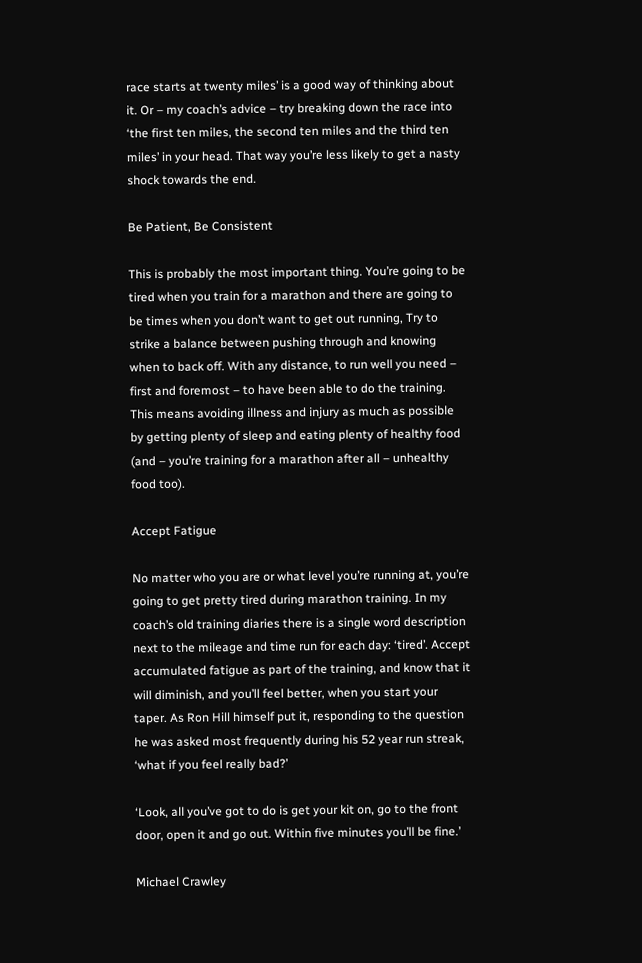race starts at twenty miles’ is a good way of thinking about it. Or – my coach’s advice – try breaking down the race into ‘the first ten miles, the second ten miles and the third ten miles’ in your head. That way you’re less likely to get a nasty shock towards the end.

Be Patient, Be Consistent

This is probably the most important thing. You’re going to be tired when you train for a marathon and there are going to be times when you don’t want to get out running, Try to strike a balance between pushing through and knowing when to back off. With any distance, to run well you need – first and foremost – to have been able to do the training. This means avoiding illness and injury as much as possible by getting plenty of sleep and eating plenty of healthy food (and – you’re training for a marathon after all – unhealthy food too).

Accept Fatigue

No matter who you are or what level you’re running at, you’re going to get pretty tired during marathon training. In my coach’s old training diaries there is a single word description next to the mileage and time run for each day: ‘tired’. Accept accumulated fatigue as part of the training, and know that it will diminish, and you’ll feel better, when you start your taper. As Ron Hill himself put it, responding to the question he was asked most frequently during his 52 year run streak, ‘what if you feel really bad?’

‘Look, all you’ve got to do is get your kit on, go to the front door, open it and go out. Within five minutes you’ll be fine.’

Michael Crawley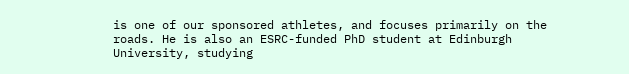is one of our sponsored athletes, and focuses primarily on the roads. He is also an ESRC-funded PhD student at Edinburgh University, studying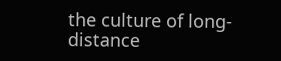the culture of long-distance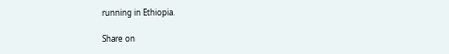running in Ethiopia.

Share on